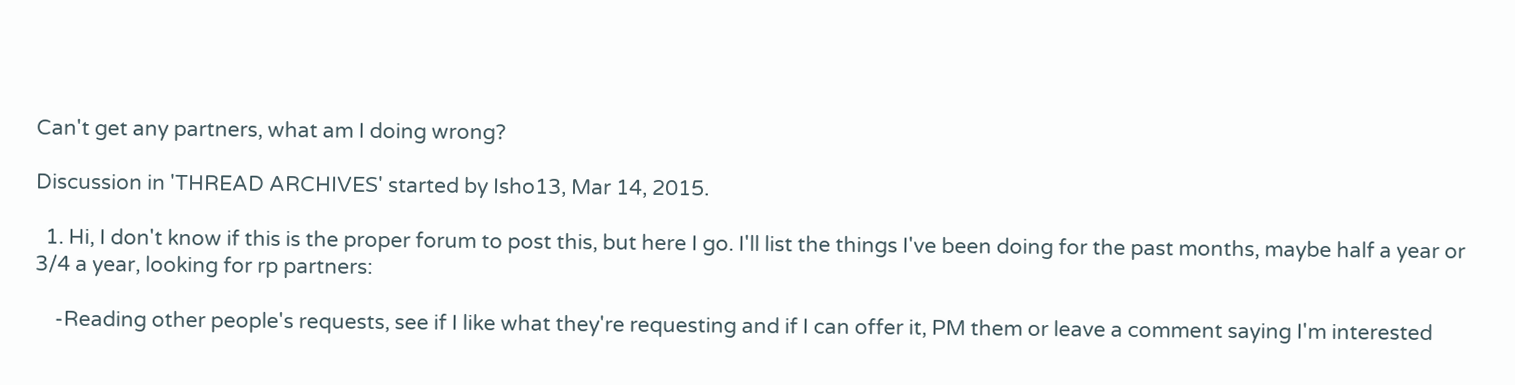Can't get any partners, what am I doing wrong?

Discussion in 'THREAD ARCHIVES' started by Isho13, Mar 14, 2015.

  1. Hi, I don't know if this is the proper forum to post this, but here I go. I'll list the things I've been doing for the past months, maybe half a year or 3/4 a year, looking for rp partners:

    -Reading other people's requests, see if I like what they're requesting and if I can offer it, PM them or leave a comment saying I'm interested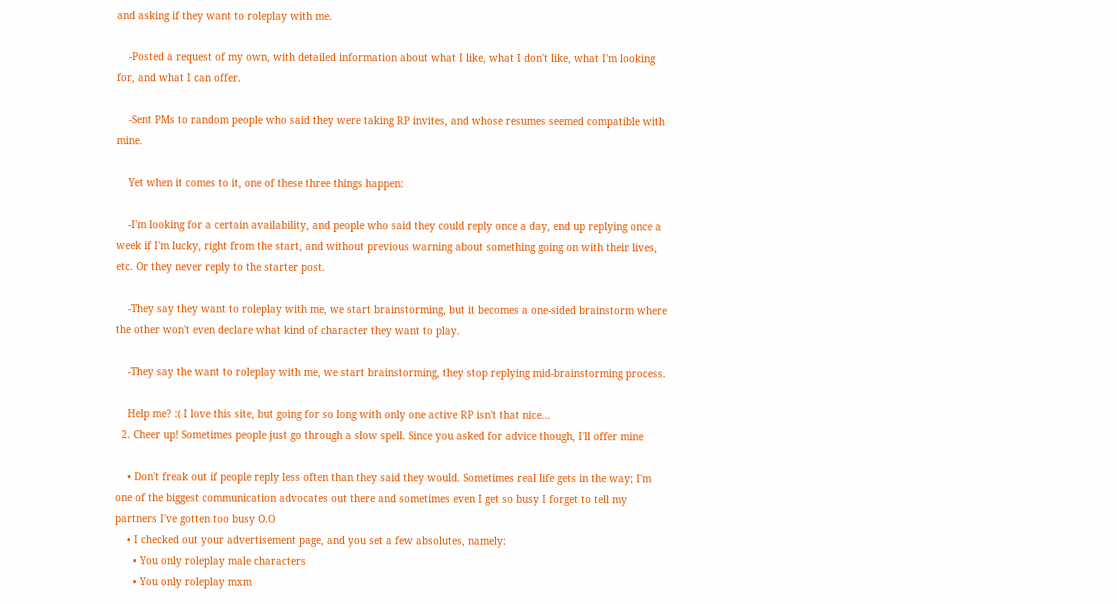and asking if they want to roleplay with me.

    -Posted a request of my own, with detailed information about what I like, what I don't like, what I'm looking for, and what I can offer.

    -Sent PMs to random people who said they were taking RP invites, and whose resumes seemed compatible with mine.

    Yet when it comes to it, one of these three things happen:

    -I'm looking for a certain availability, and people who said they could reply once a day, end up replying once a week if I'm lucky, right from the start, and without previous warning about something going on with their lives, etc. Or they never reply to the starter post.

    -They say they want to roleplay with me, we start brainstorming, but it becomes a one-sided brainstorm where the other won't even declare what kind of character they want to play.

    -They say the want to roleplay with me, we start brainstorming, they stop replying mid-brainstorming process.

    Help me? :( I love this site, but going for so long with only one active RP isn't that nice...
  2. Cheer up! Sometimes people just go through a slow spell. Since you asked for advice though, I'll offer mine

    • Don't freak out if people reply less often than they said they would. Sometimes real life gets in the way; I'm one of the biggest communication advocates out there and sometimes even I get so busy I forget to tell my partners I've gotten too busy O.O
    • I checked out your advertisement page, and you set a few absolutes, namely:
      • You only roleplay male characters
      • You only roleplay mxm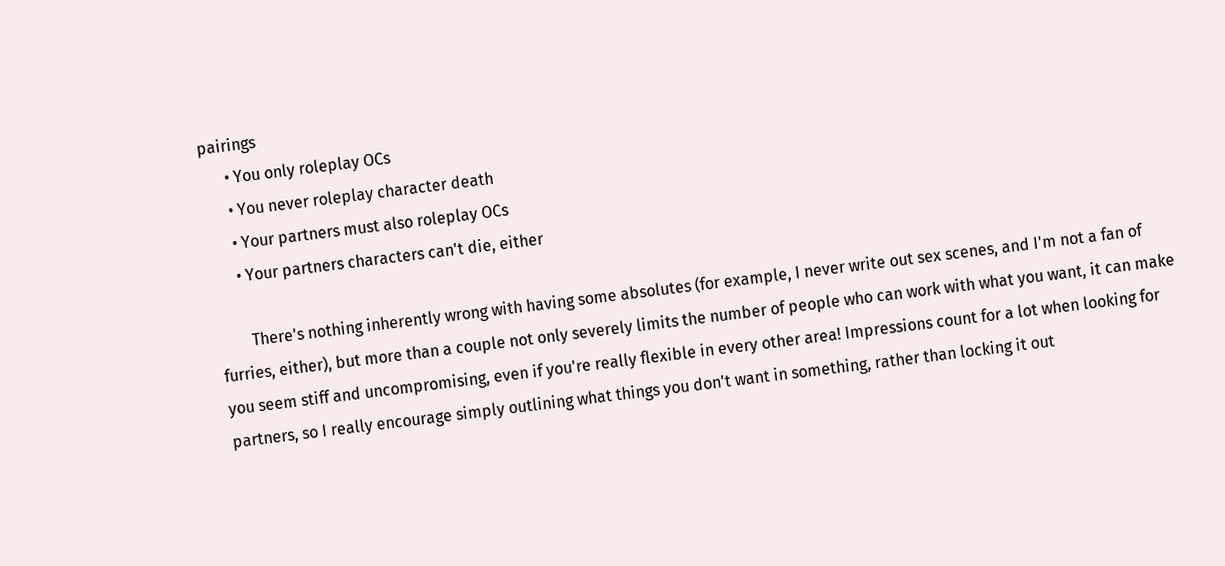pairings
      • You only roleplay OCs
      • You never roleplay character death
      • Your partners must also roleplay OCs
      • Your partners characters can't die, either

        There's nothing inherently wrong with having some absolutes (for example, I never write out sex scenes, and I'm not a fan of furries, either), but more than a couple not only severely limits the number of people who can work with what you want, it can make you seem stiff and uncompromising, even if you're really flexible in every other area! Impressions count for a lot when looking for partners, so I really encourage simply outlining what things you don't want in something, rather than locking it out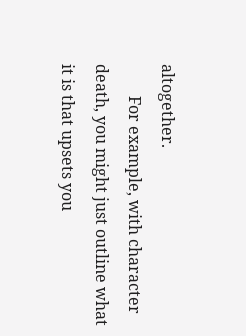altogether.
        For example, with character death, you might just outline what it is that upsets you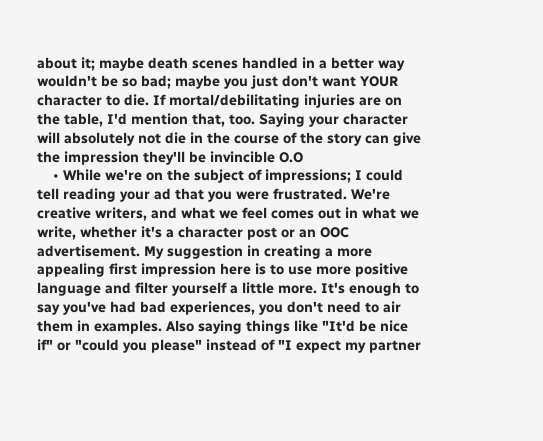about it; maybe death scenes handled in a better way wouldn't be so bad; maybe you just don't want YOUR character to die. If mortal/debilitating injuries are on the table, I'd mention that, too. Saying your character will absolutely not die in the course of the story can give the impression they'll be invincible O.O
    • While we're on the subject of impressions; I could tell reading your ad that you were frustrated. We're creative writers, and what we feel comes out in what we write, whether it's a character post or an OOC advertisement. My suggestion in creating a more appealing first impression here is to use more positive language and filter yourself a little more. It's enough to say you've had bad experiences, you don't need to air them in examples. Also saying things like "It'd be nice if" or "could you please" instead of "I expect my partner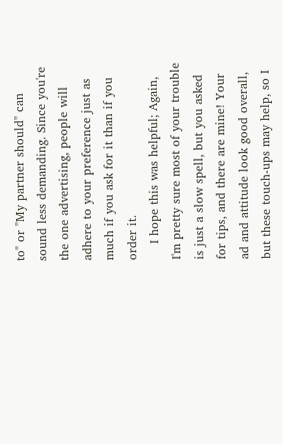to" or "My partner should" can sound less demanding. Since you're the one advertising, people will adhere to your preference just as much if you ask for it than if you order it.
    I hope this was helpful; Again, I'm pretty sure most of your trouble is just a slow spell, but you asked for tips, and there are mine! Your ad and attitude look good overall, but these touch-ups may help, so I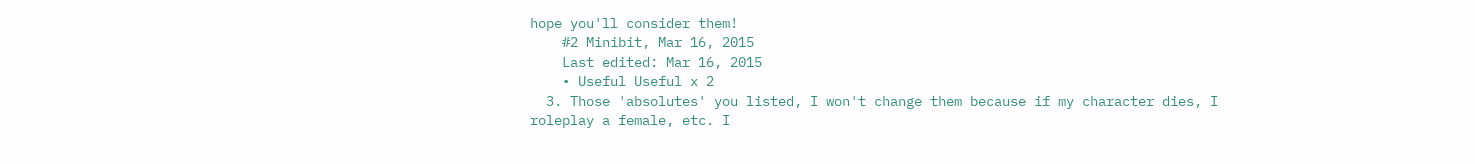hope you'll consider them!
    #2 Minibit, Mar 16, 2015
    Last edited: Mar 16, 2015
    • Useful Useful x 2
  3. Those 'absolutes' you listed, I won't change them because if my character dies, I roleplay a female, etc. I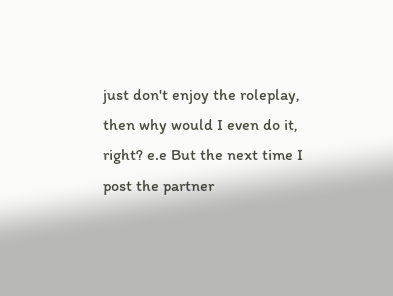just don't enjoy the roleplay, then why would I even do it, right? e.e But the next time I post the partner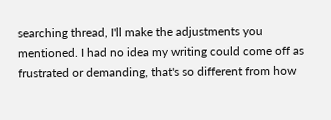searching thread, I'll make the adjustments you mentioned. I had no idea my writing could come off as frustrated or demanding, that's so different from how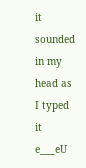it sounded in my head as I typed it e___eU